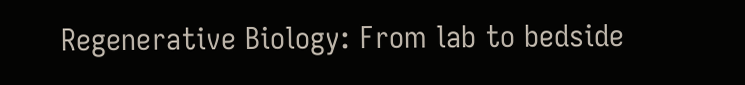Regenerative Biology: From lab to bedside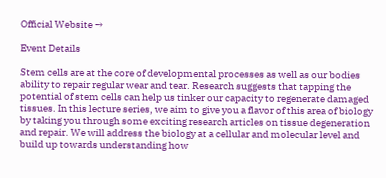Official Website →

Event Details

Stem cells are at the core of developmental processes as well as our bodies ability to repair regular wear and tear. Research suggests that tapping the potential of stem cells can help us tinker our capacity to regenerate damaged tissues. In this lecture series, we aim to give you a flavor of this area of biology by taking you through some exciting research articles on tissue degeneration and repair. We will address the biology at a cellular and molecular level and build up towards understanding how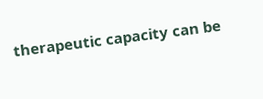therapeutic capacity can be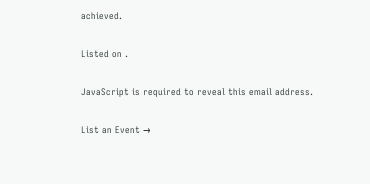achieved.

Listed on .

JavaScript is required to reveal this email address.

List an Event →